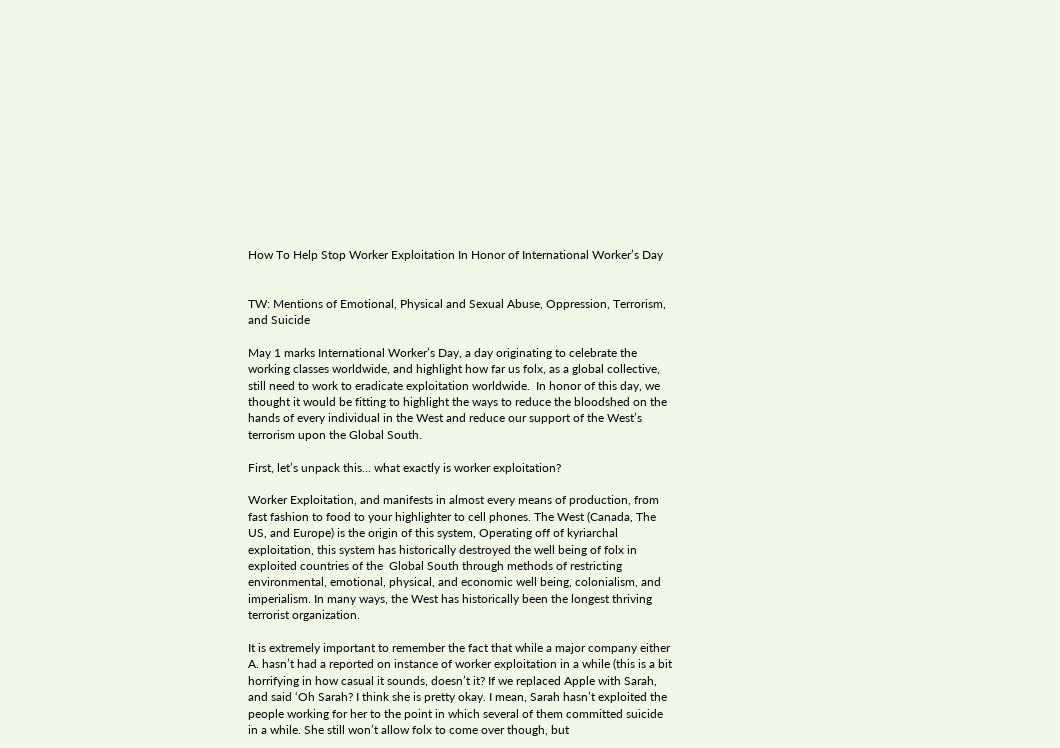How To Help Stop Worker Exploitation In Honor of International Worker’s Day


TW: Mentions of Emotional, Physical and Sexual Abuse, Oppression, Terrorism, and Suicide

May 1 marks International Worker’s Day, a day originating to celebrate the working classes worldwide, and highlight how far us folx, as a global collective, still need to work to eradicate exploitation worldwide.  In honor of this day, we thought it would be fitting to highlight the ways to reduce the bloodshed on the hands of every individual in the West and reduce our support of the West’s terrorism upon the Global South.

First, let’s unpack this… what exactly is worker exploitation?

Worker Exploitation, and manifests in almost every means of production, from fast fashion to food to your highlighter to cell phones. The West (Canada, The US, and Europe) is the origin of this system, Operating off of kyriarchal exploitation, this system has historically destroyed the well being of folx in exploited countries of the  Global South through methods of restricting environmental, emotional, physical, and economic well being, colonialism, and imperialism. In many ways, the West has historically been the longest thriving terrorist organization.

It is extremely important to remember the fact that while a major company either A. hasn’t had a reported on instance of worker exploitation in a while (this is a bit horrifying in how casual it sounds, doesn’t it? If we replaced Apple with Sarah, and said ‘Oh Sarah? I think she is pretty okay. I mean, Sarah hasn’t exploited the people working for her to the point in which several of them committed suicide in a while. She still won’t allow folx to come over though, but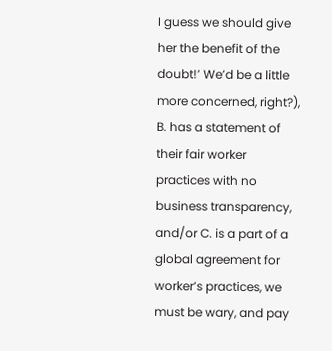I guess we should give her the benefit of the doubt!’ We’d be a little more concerned, right?), B. has a statement of their fair worker practices with no business transparency, and/or C. is a part of a global agreement for worker’s practices, we must be wary, and pay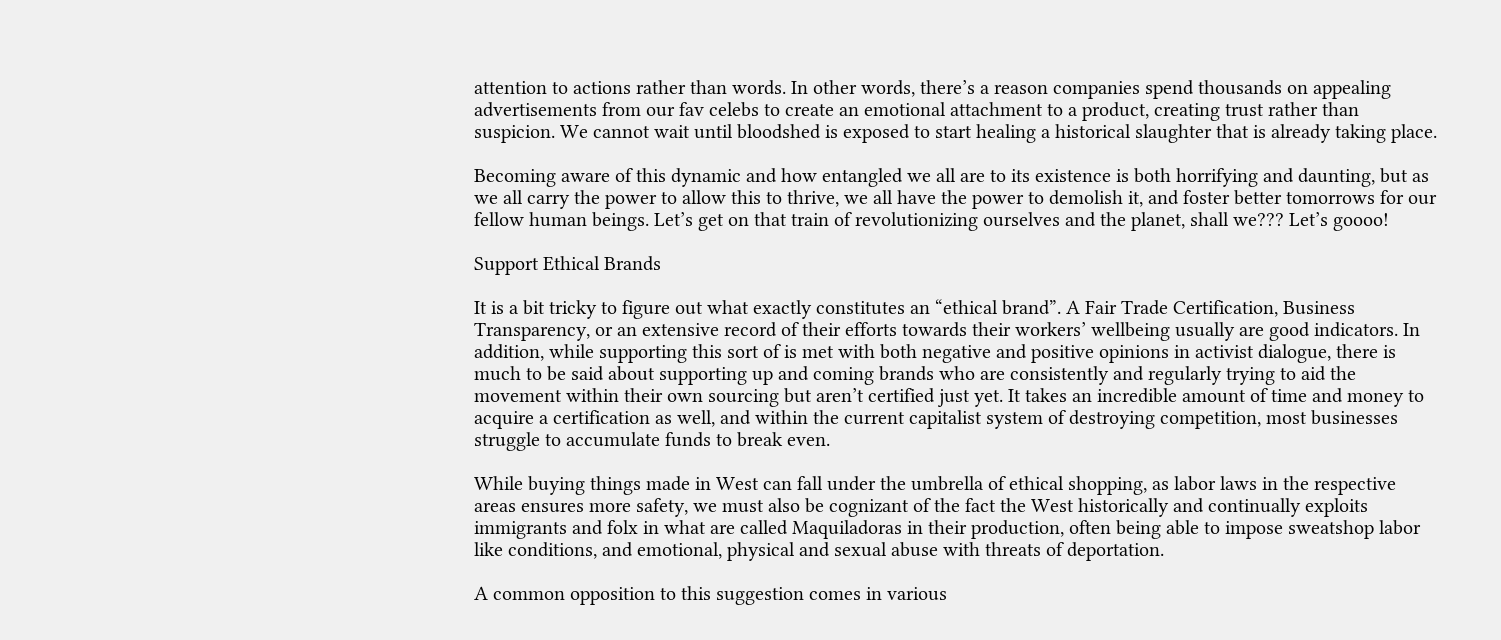attention to actions rather than words. In other words, there’s a reason companies spend thousands on appealing advertisements from our fav celebs to create an emotional attachment to a product, creating trust rather than suspicion. We cannot wait until bloodshed is exposed to start healing a historical slaughter that is already taking place.

Becoming aware of this dynamic and how entangled we all are to its existence is both horrifying and daunting, but as we all carry the power to allow this to thrive, we all have the power to demolish it, and foster better tomorrows for our fellow human beings. Let’s get on that train of revolutionizing ourselves and the planet, shall we??? Let’s goooo!

Support Ethical Brands

It is a bit tricky to figure out what exactly constitutes an “ethical brand”. A Fair Trade Certification, Business Transparency, or an extensive record of their efforts towards their workers’ wellbeing usually are good indicators. In addition, while supporting this sort of is met with both negative and positive opinions in activist dialogue, there is much to be said about supporting up and coming brands who are consistently and regularly trying to aid the movement within their own sourcing but aren’t certified just yet. It takes an incredible amount of time and money to acquire a certification as well, and within the current capitalist system of destroying competition, most businesses struggle to accumulate funds to break even.

While buying things made in West can fall under the umbrella of ethical shopping, as labor laws in the respective areas ensures more safety, we must also be cognizant of the fact the West historically and continually exploits immigrants and folx in what are called Maquiladoras in their production, often being able to impose sweatshop labor like conditions, and emotional, physical and sexual abuse with threats of deportation.

A common opposition to this suggestion comes in various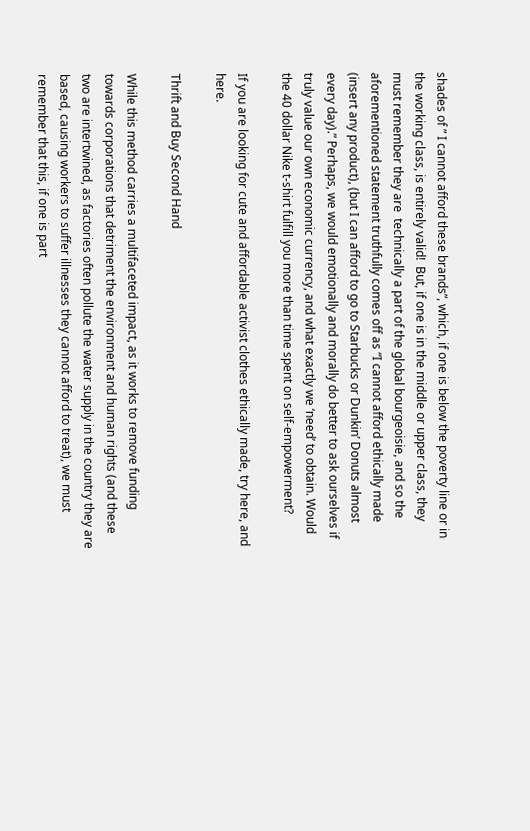shades of ” I cannot afford these brands”, which, if one is below the poverty line or in the working class, is entirely valid!  But, if one is in the middle or upper class, they must remember they are  technically a part of the global bourgeoisie, and so the aforementioned statement truthfully comes off as “I cannot afford ethically made (insert any product), (but I can afford to go to Starbucks or Dunkin’ Donuts almost every day).” Perhaps, we would emotionally and morally do better to ask ourselves if truly value our own economic currency, and what exactly we ‘need’ to obtain. Would the 40 dollar Nike t-shirt fulfill you more than time spent on self-empowerment?

If you are looking for cute and affordable activist clothes ethically made, try here, and here.

Thrift and Buy Second Hand

While this method carries a multifaceted impact, as it works to remove funding towards corporations that detriment the environment and human rights (and these two are intertwined, as factories often pollute the water supply in the country they are based, causing workers to suffer illnesses they cannot afford to treat), we must remember that this, if one is part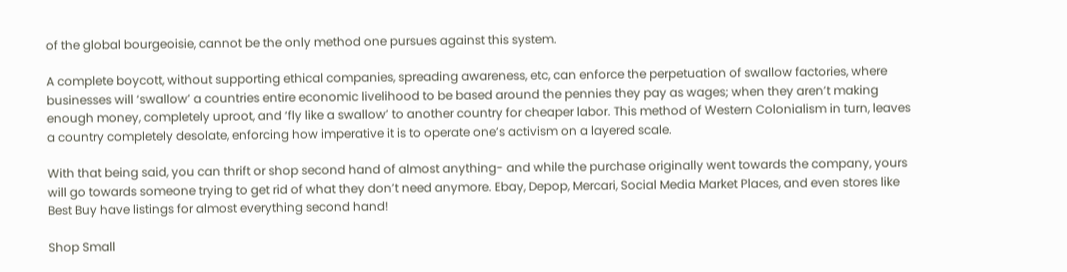of the global bourgeoisie, cannot be the only method one pursues against this system.

A complete boycott, without supporting ethical companies, spreading awareness, etc, can enforce the perpetuation of swallow factories, where businesses will ‘swallow’ a countries entire economic livelihood to be based around the pennies they pay as wages; when they aren’t making enough money, completely uproot, and ‘fly like a swallow’ to another country for cheaper labor. This method of Western Colonialism in turn, leaves a country completely desolate, enforcing how imperative it is to operate one’s activism on a layered scale.

With that being said, you can thrift or shop second hand of almost anything- and while the purchase originally went towards the company, yours will go towards someone trying to get rid of what they don’t need anymore. Ebay, Depop, Mercari, Social Media Market Places, and even stores like Best Buy have listings for almost everything second hand!

Shop Small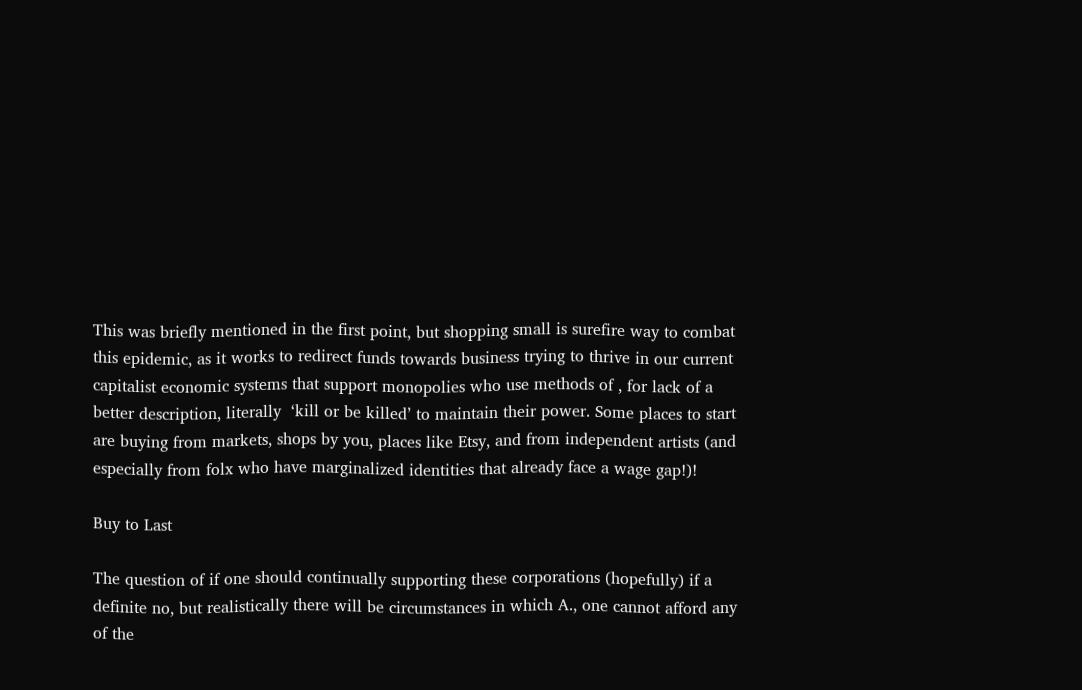This was briefly mentioned in the first point, but shopping small is surefire way to combat this epidemic, as it works to redirect funds towards business trying to thrive in our current capitalist economic systems that support monopolies who use methods of , for lack of a better description, literally  ‘kill or be killed’ to maintain their power. Some places to start are buying from markets, shops by you, places like Etsy, and from independent artists (and especially from folx who have marginalized identities that already face a wage gap!)!

Buy to Last

The question of if one should continually supporting these corporations (hopefully) if a definite no, but realistically there will be circumstances in which A., one cannot afford any of the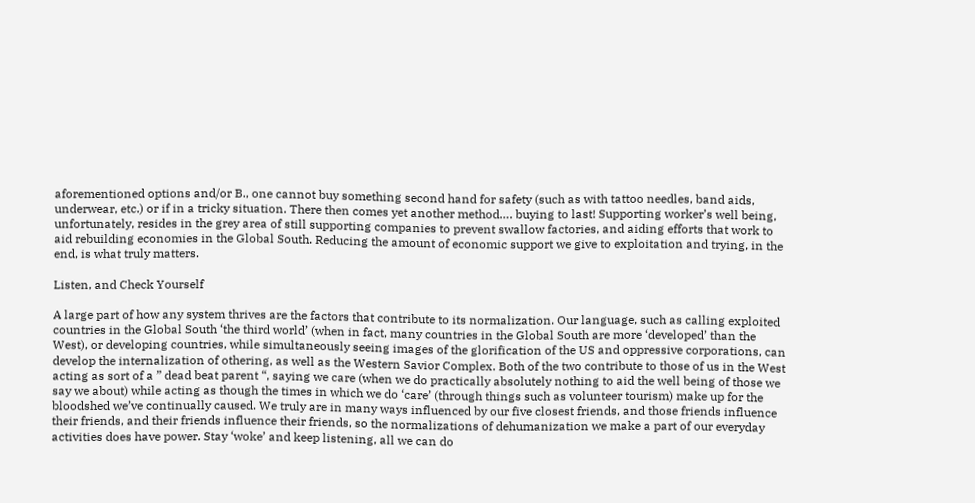aforementioned options and/or B., one cannot buy something second hand for safety (such as with tattoo needles, band aids, underwear, etc.) or if in a tricky situation. There then comes yet another method…. buying to last! Supporting worker’s well being, unfortunately, resides in the grey area of still supporting companies to prevent swallow factories, and aiding efforts that work to aid rebuilding economies in the Global South. Reducing the amount of economic support we give to exploitation and trying, in the end, is what truly matters.

Listen, and Check Yourself

A large part of how any system thrives are the factors that contribute to its normalization. Our language, such as calling exploited countries in the Global South ‘the third world’ (when in fact, many countries in the Global South are more ‘developed’ than the West), or developing countries, while simultaneously seeing images of the glorification of the US and oppressive corporations, can develop the internalization of othering, as well as the Western Savior Complex. Both of the two contribute to those of us in the West acting as sort of a ” dead beat parent “, saying we care (when we do practically absolutely nothing to aid the well being of those we say we about) while acting as though the times in which we do ‘care’ (through things such as volunteer tourism) make up for the bloodshed we’ve continually caused. We truly are in many ways influenced by our five closest friends, and those friends influence their friends, and their friends influence their friends, so the normalizations of dehumanization we make a part of our everyday activities does have power. Stay ‘woke’ and keep listening, all we can do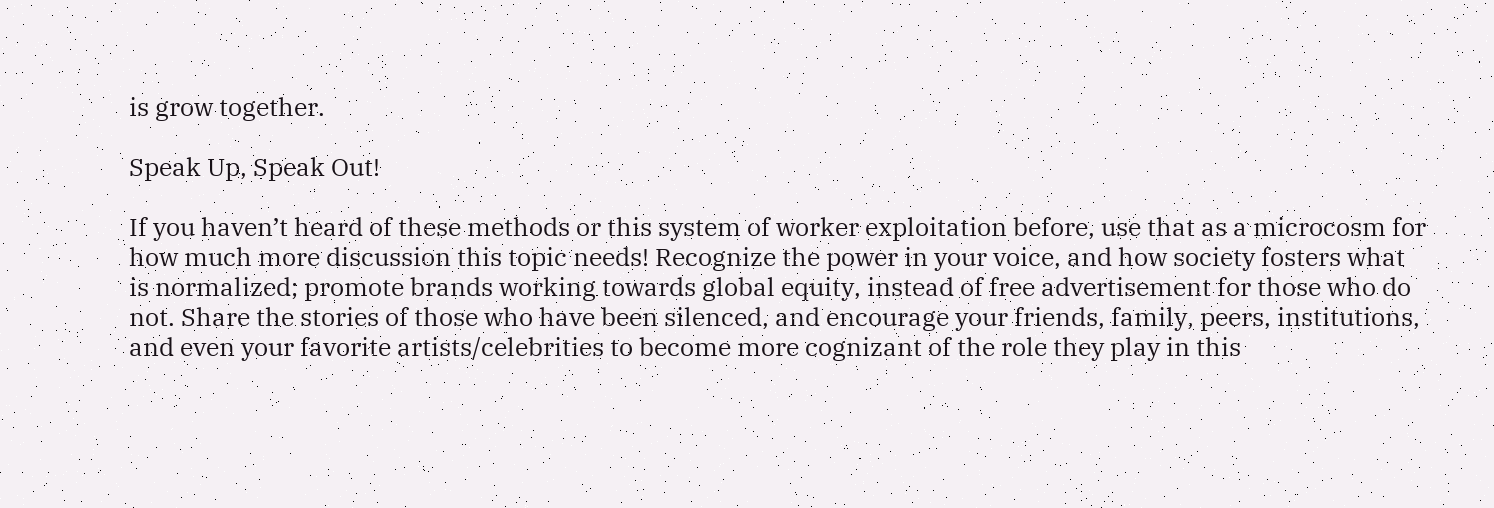is grow together.

Speak Up, Speak Out!

If you haven’t heard of these methods or this system of worker exploitation before, use that as a microcosm for how much more discussion this topic needs! Recognize the power in your voice, and how society fosters what is normalized; promote brands working towards global equity, instead of free advertisement for those who do not. Share the stories of those who have been silenced, and encourage your friends, family, peers, institutions, and even your favorite artists/celebrities to become more cognizant of the role they play in this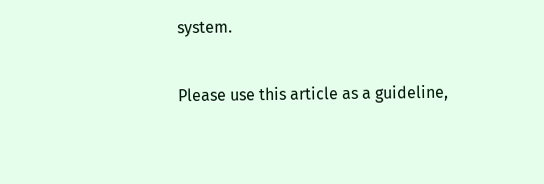system.

Please use this article as a guideline,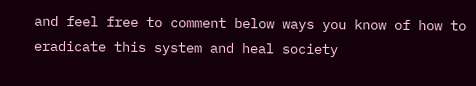and feel free to comment below ways you know of how to eradicate this system and heal society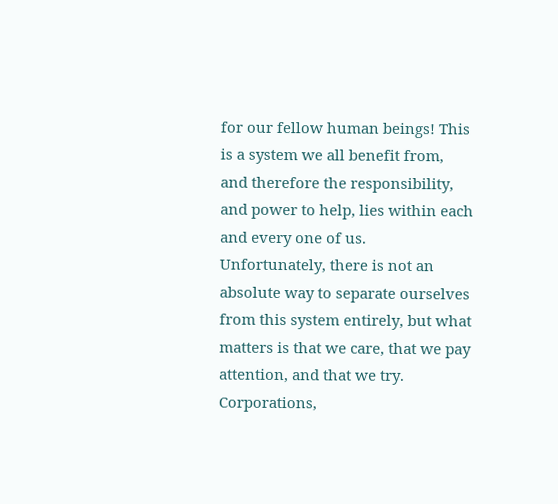for our fellow human beings! This is a system we all benefit from, and therefore the responsibility, and power to help, lies within each and every one of us. Unfortunately, there is not an absolute way to separate ourselves from this system entirely, but what matters is that we care, that we pay attention, and that we try. Corporations,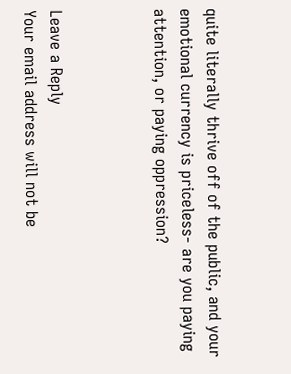quite literally thrive off of the public, and your emotional currency is priceless- are you paying attention, or paying oppression?



Leave a Reply
Your email address will not be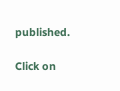published.

Click on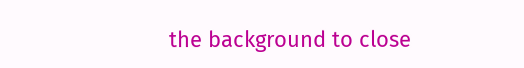the background to close